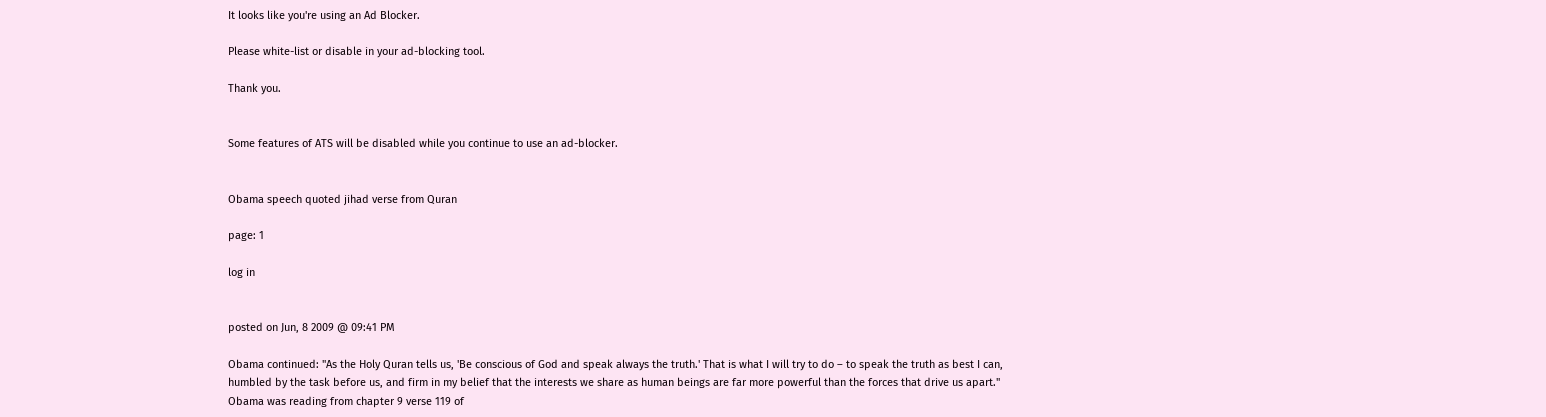It looks like you're using an Ad Blocker.

Please white-list or disable in your ad-blocking tool.

Thank you.


Some features of ATS will be disabled while you continue to use an ad-blocker.


Obama speech quoted jihad verse from Quran

page: 1

log in


posted on Jun, 8 2009 @ 09:41 PM

Obama continued: "As the Holy Quran tells us, 'Be conscious of God and speak always the truth.' That is what I will try to do – to speak the truth as best I can, humbled by the task before us, and firm in my belief that the interests we share as human beings are far more powerful than the forces that drive us apart." Obama was reading from chapter 9 verse 119 of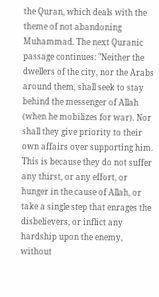the Quran, which deals with the theme of not abandoning Muhammad. The next Quranic passage continues: "Neither the dwellers of the city, nor the Arabs around them, shall seek to stay behind the messenger of Allah (when he mobilizes for war). Nor shall they give priority to their own affairs over supporting him. This is because they do not suffer any thirst, or any effort, or hunger in the cause of Allah, or take a single step that enrages the disbelievers, or inflict any hardship upon the enemy, without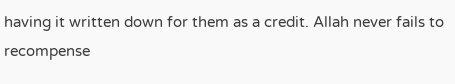having it written down for them as a credit. Allah never fails to recompense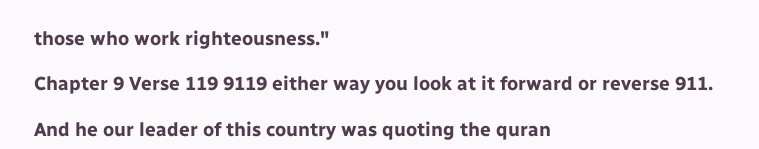those who work righteousness."

Chapter 9 Verse 119 9119 either way you look at it forward or reverse 911.

And he our leader of this country was quoting the quran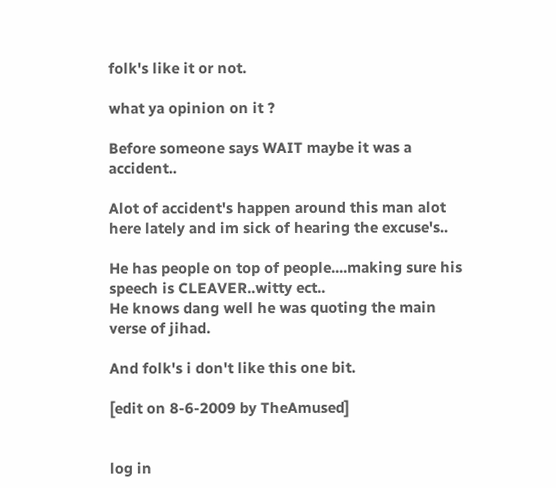folk's like it or not.

what ya opinion on it ?

Before someone says WAIT maybe it was a accident..

Alot of accident's happen around this man alot here lately and im sick of hearing the excuse's..

He has people on top of people....making sure his speech is CLEAVER..witty ect..
He knows dang well he was quoting the main verse of jihad.

And folk's i don't like this one bit.

[edit on 8-6-2009 by TheAmused]


log in